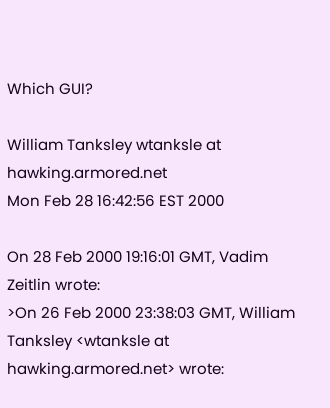Which GUI?

William Tanksley wtanksle at hawking.armored.net
Mon Feb 28 16:42:56 EST 2000

On 28 Feb 2000 19:16:01 GMT, Vadim Zeitlin wrote:
>On 26 Feb 2000 23:38:03 GMT, William Tanksley <wtanksle at hawking.armored.net> wrote: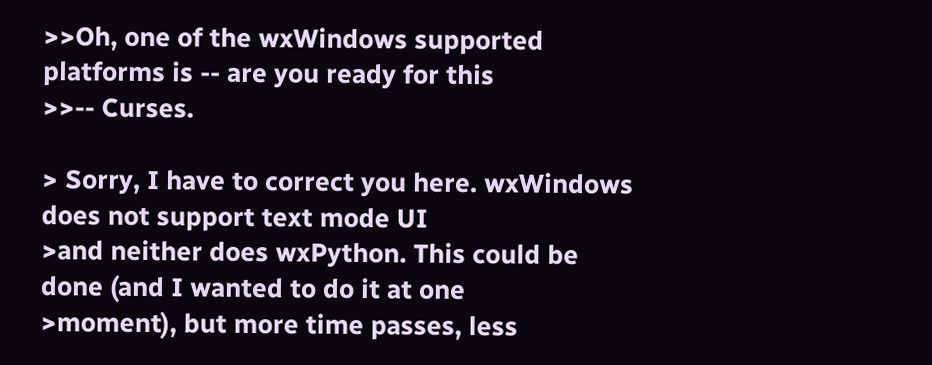>>Oh, one of the wxWindows supported platforms is -- are you ready for this
>>-- Curses.

> Sorry, I have to correct you here. wxWindows does not support text mode UI
>and neither does wxPython. This could be done (and I wanted to do it at one
>moment), but more time passes, less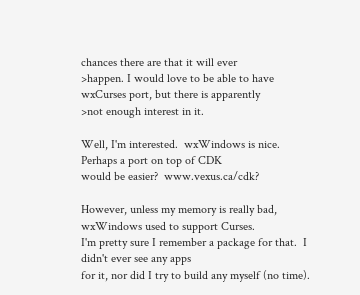chances there are that it will ever
>happen. I would love to be able to have wxCurses port, but there is apparently
>not enough interest in it.

Well, I'm interested.  wxWindows is nice.  Perhaps a port on top of CDK
would be easier?  www.vexus.ca/cdk?

However, unless my memory is really bad, wxWindows used to support Curses.
I'm pretty sure I remember a package for that.  I didn't ever see any apps
for it, nor did I try to build any myself (no time).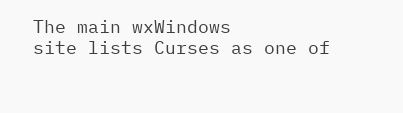The main wxWindows
site lists Curses as one of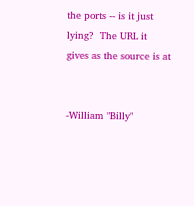the ports -- is it just lying?  The URL it
gives as the source is at


-William "Billy"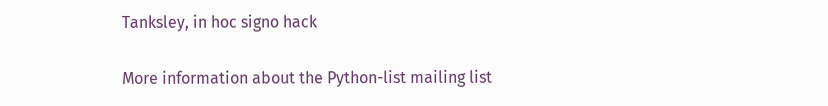Tanksley, in hoc signo hack

More information about the Python-list mailing list